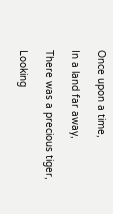Once upon a time,

In a land far away,

There was a precious tiger,

Looking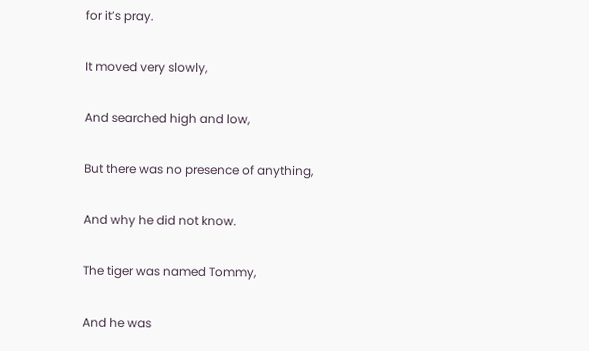for it’s pray.

It moved very slowly,

And searched high and low,

But there was no presence of anything,

And why he did not know.

The tiger was named Tommy,

And he was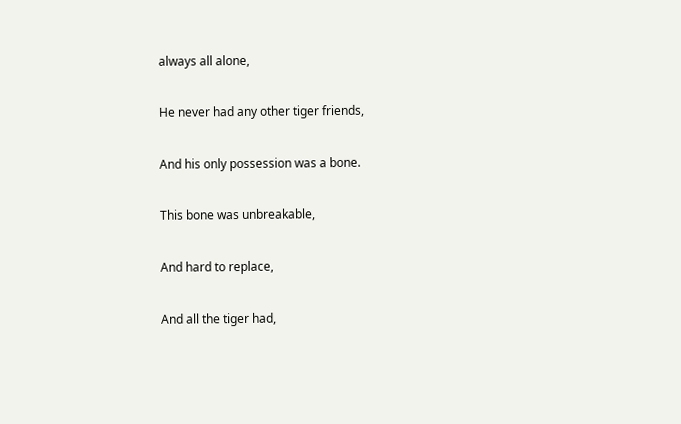always all alone,

He never had any other tiger friends,

And his only possession was a bone.

This bone was unbreakable,

And hard to replace,

And all the tiger had,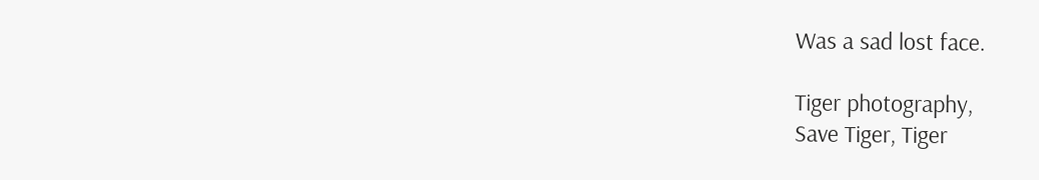Was a sad lost face.

Tiger photography,
Save Tiger, Tiger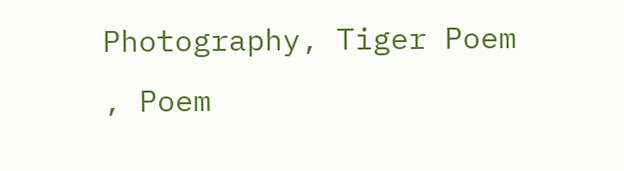Photography, Tiger Poem , Poem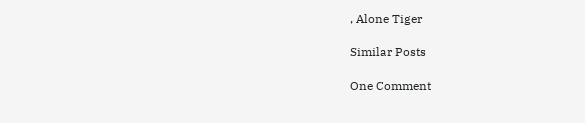, Alone Tiger

Similar Posts

One Comment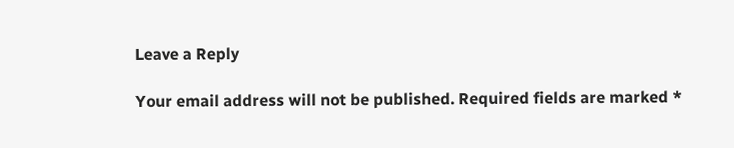Leave a Reply

Your email address will not be published. Required fields are marked *